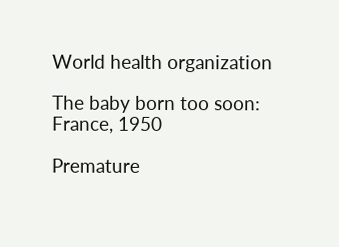World health organization

The baby born too soon: France, 1950

Premature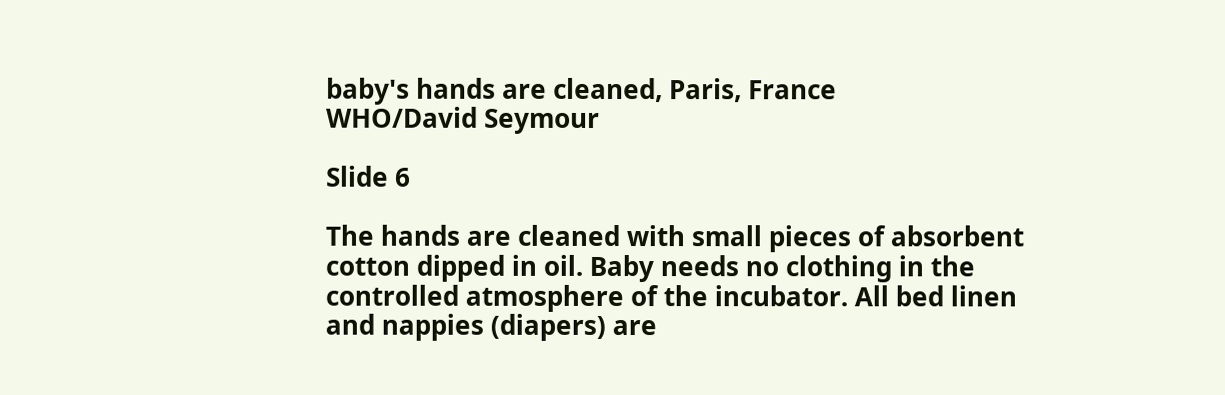baby's hands are cleaned, Paris, France
WHO/David Seymour

Slide 6

The hands are cleaned with small pieces of absorbent cotton dipped in oil. Baby needs no clothing in the controlled atmosphere of the incubator. All bed linen and nappies (diapers) are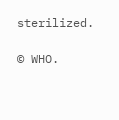sterilized.

© WHO.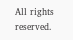All rights reserved.